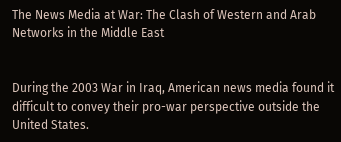The News Media at War: The Clash of Western and Arab Networks in the Middle East


During the 2003 War in Iraq, American news media found it difficult to convey their pro-war perspective outside the United States.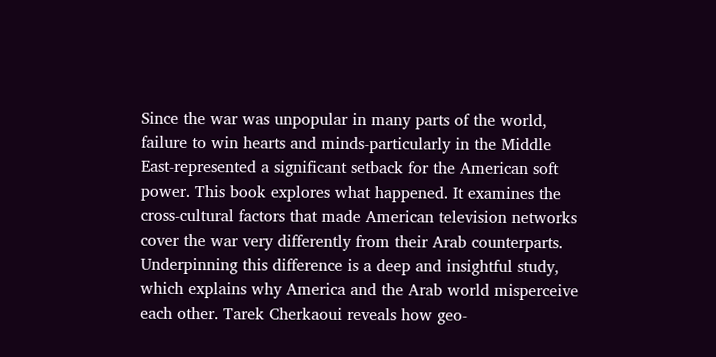Since the war was unpopular in many parts of the world, failure to win hearts and minds-particularly in the Middle East-represented a significant setback for the American soft power. This book explores what happened. It examines the cross-cultural factors that made American television networks cover the war very differently from their Arab counterparts. Underpinning this difference is a deep and insightful study, which explains why America and the Arab world misperceive each other. Tarek Cherkaoui reveals how geo-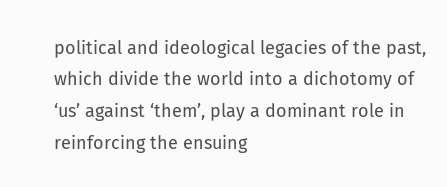political and ideological legacies of the past, which divide the world into a dichotomy of ‘us’ against ‘them’, play a dominant role in reinforcing the ensuing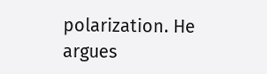polarization. He argues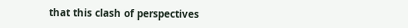that this clash of perspectives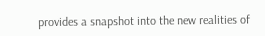provides a snapshot into the new realities of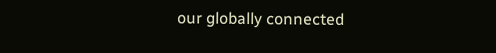our globally connected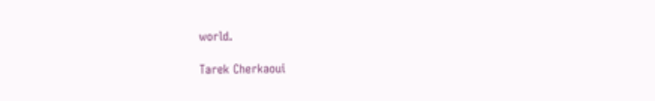world.

Tarek Cherkaoui